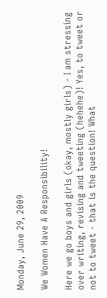Monday, June 29, 2009

We Women Have A Responsibility!

Here we go boys and girls (okay, mostly girls) - I am stressing over writing, revising and tweeting (hehehe)! Yes, to tweet or not to tweet - that is the question! What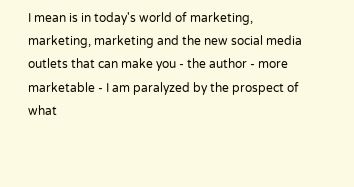I mean is in today's world of marketing, marketing, marketing and the new social media outlets that can make you - the author - more marketable - I am paralyzed by the prospect of what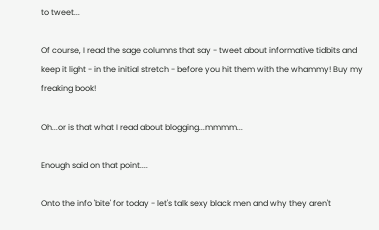to tweet...

Of course, I read the sage columns that say - tweet about informative tidbits and keep it light - in the initial stretch - before you hit them with the whammy! Buy my freaking book!

Oh...or is that what I read about blogging...mmmm...

Enough said on that point....

Onto the info 'bite' for today - let's talk sexy black men and why they aren't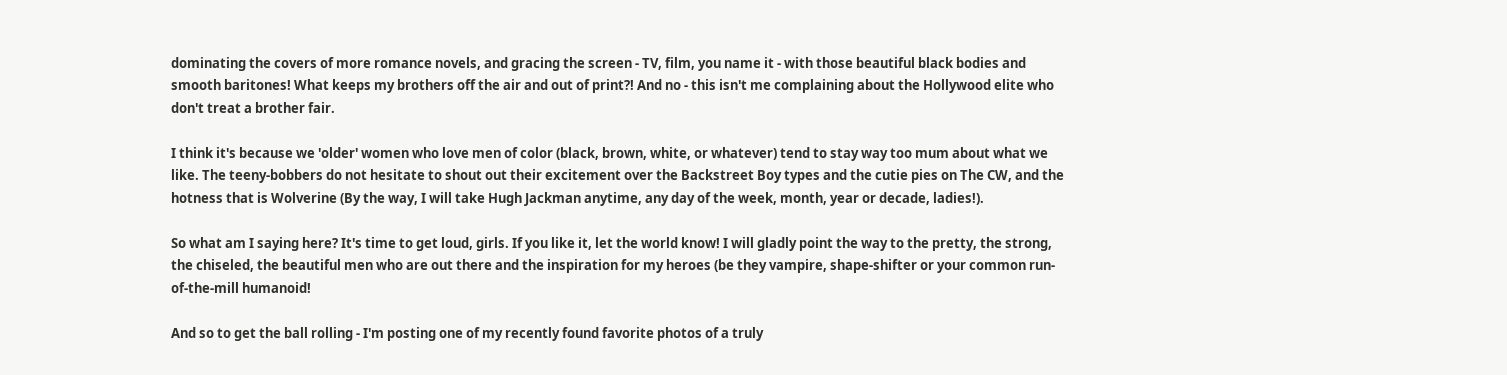dominating the covers of more romance novels, and gracing the screen - TV, film, you name it - with those beautiful black bodies and smooth baritones! What keeps my brothers off the air and out of print?! And no - this isn't me complaining about the Hollywood elite who don't treat a brother fair.

I think it's because we 'older' women who love men of color (black, brown, white, or whatever) tend to stay way too mum about what we like. The teeny-bobbers do not hesitate to shout out their excitement over the Backstreet Boy types and the cutie pies on The CW, and the hotness that is Wolverine (By the way, I will take Hugh Jackman anytime, any day of the week, month, year or decade, ladies!).

So what am I saying here? It's time to get loud, girls. If you like it, let the world know! I will gladly point the way to the pretty, the strong, the chiseled, the beautiful men who are out there and the inspiration for my heroes (be they vampire, shape-shifter or your common run-of-the-mill humanoid!

And so to get the ball rolling - I'm posting one of my recently found favorite photos of a truly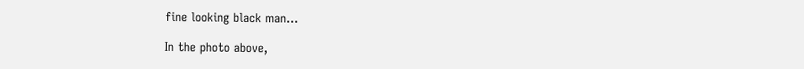fine looking black man...

In the photo above,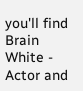you'll find Brain White - Actor and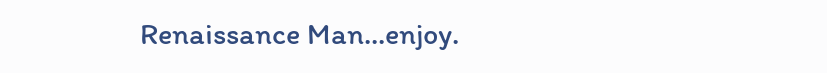Renaissance Man...enjoy.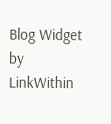Blog Widget by LinkWithin